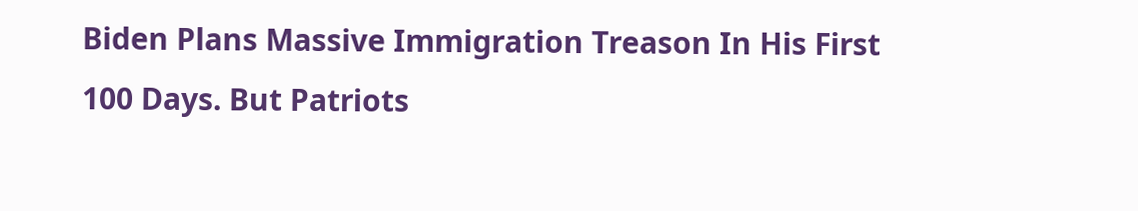Biden Plans Massive Immigration Treason In His First 100 Days. But Patriots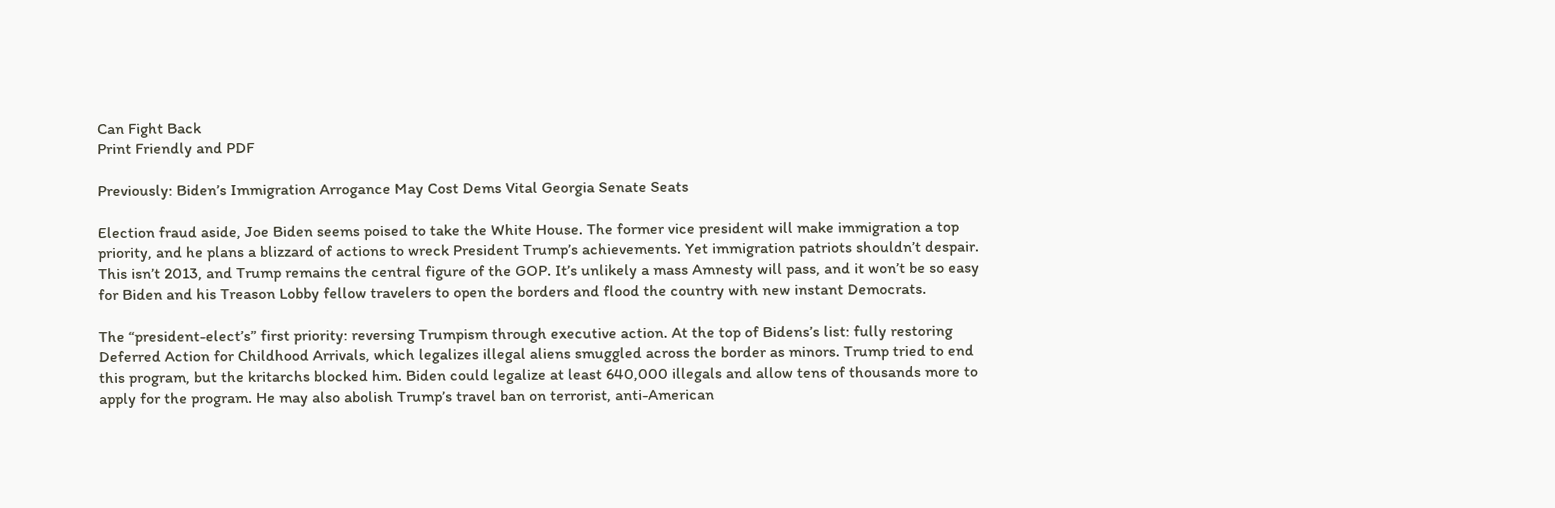Can Fight Back
Print Friendly and PDF

Previously: Biden’s Immigration Arrogance May Cost Dems Vital Georgia Senate Seats

Election fraud aside, Joe Biden seems poised to take the White House. The former vice president will make immigration a top priority, and he plans a blizzard of actions to wreck President Trump’s achievements. Yet immigration patriots shouldn’t despair. This isn’t 2013, and Trump remains the central figure of the GOP. It’s unlikely a mass Amnesty will pass, and it won’t be so easy for Biden and his Treason Lobby fellow travelers to open the borders and flood the country with new instant Democrats.

The “president-elect’s” first priority: reversing Trumpism through executive action. At the top of Bidens’s list: fully restoring Deferred Action for Childhood Arrivals, which legalizes illegal aliens smuggled across the border as minors. Trump tried to end this program, but the kritarchs blocked him. Biden could legalize at least 640,000 illegals and allow tens of thousands more to apply for the program. He may also abolish Trump’s travel ban on terrorist, anti-American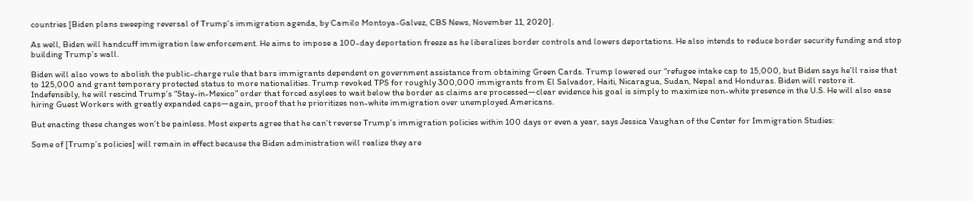countries [Biden plans sweeping reversal of Trump's immigration agenda, by Camilo Montoya-Galvez, CBS News, November 11, 2020].

As well, Biden will handcuff immigration law enforcement. He aims to impose a 100-day deportation freeze as he liberalizes border controls and lowers deportations. He also intends to reduce border security funding and stop building Trump’s wall.

Biden will also vows to abolish the public-charge rule that bars immigrants dependent on government assistance from obtaining Green Cards. Trump lowered our “refugee intake cap to 15,000, but Biden says he’ll raise that to 125,000 and grant temporary protected status to more nationalities. Trump revoked TPS for roughly 300,000 immigrants from El Salvador, Haiti, Nicaragua, Sudan, Nepal and Honduras. Biden will restore it. Indefensibly, he will rescind Trump’s “Stay-in-Mexico” order that forced asylees to wait below the border as claims are processed—clear evidence his goal is simply to maximize non-white presence in the U.S. He will also ease hiring Guest Workers with greatly expanded caps—again, proof that he prioritizes non-white immigration over unemployed Americans.

But enacting these changes won’t be painless. Most experts agree that he can’t reverse Trump’s immigration policies within 100 days or even a year, says Jessica Vaughan of the Center for Immigration Studies:

Some of [Trump’s policies] will remain in effect because the Biden administration will realize they are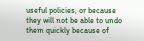useful policies, or because they will not be able to undo them quickly because of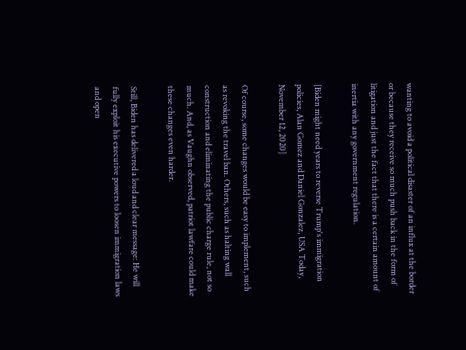wanting to avoid a political disaster of an influx at the border or because they receive so much push back in the form of litigation and just the fact that there is a certain amount of inertia with any government regulation.

[Biden might need years to reverse Trump's immigration policies, Alan Gomez and Daniel Gonzalez, USA Today, November 12, 2020]

Of course, some changes would be easy to implement, such as revoking the travel ban. Others, such as halting wall construction and eliminating the public charge rule, not so much. And, as Vaughn observed, patriot lawfare could make these changes even harder.

Still, Biden has delivered a loud and clear message: He will fully exploit his executive powers to loosen immigration laws and open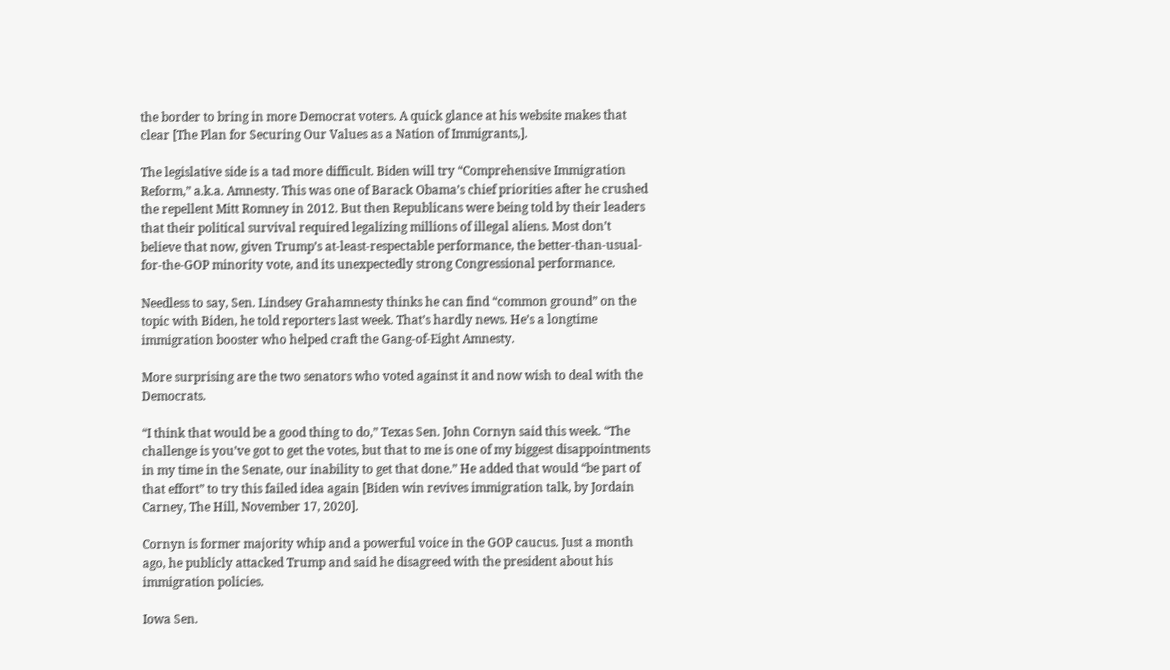the border to bring in more Democrat voters. A quick glance at his website makes that clear [The Plan for Securing Our Values as a Nation of Immigrants,].

The legislative side is a tad more difficult. Biden will try “Comprehensive Immigration Reform,” a.k.a. Amnesty. This was one of Barack Obama’s chief priorities after he crushed the repellent Mitt Romney in 2012. But then Republicans were being told by their leaders that their political survival required legalizing millions of illegal aliens. Most don’t believe that now, given Trump’s at-least-respectable performance, the better-than-usual-for-the-GOP minority vote, and its unexpectedly strong Congressional performance.

Needless to say, Sen. Lindsey Grahamnesty thinks he can find “common ground” on the topic with Biden, he told reporters last week. That’s hardly news. He’s a longtime immigration booster who helped craft the Gang-of-Eight Amnesty.

More surprising are the two senators who voted against it and now wish to deal with the Democrats.

“I think that would be a good thing to do,” Texas Sen. John Cornyn said this week. “The challenge is you’ve got to get the votes, but that to me is one of my biggest disappointments in my time in the Senate, our inability to get that done.” He added that would “be part of that effort” to try this failed idea again [Biden win revives immigration talk, by Jordain Carney, The Hill, November 17, 2020].

Cornyn is former majority whip and a powerful voice in the GOP caucus. Just a month ago, he publicly attacked Trump and said he disagreed with the president about his immigration policies.

Iowa Sen.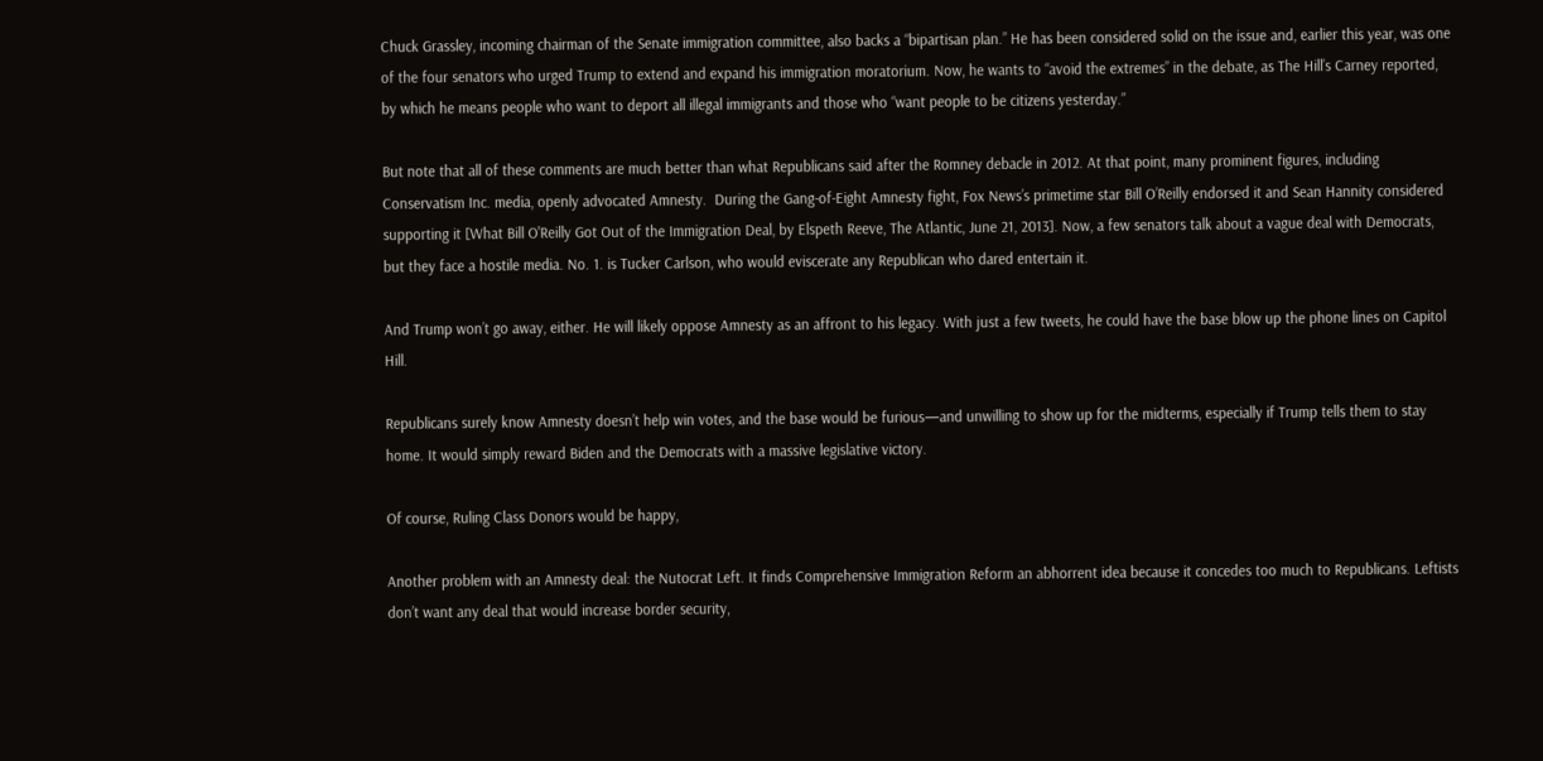Chuck Grassley, incoming chairman of the Senate immigration committee, also backs a “bipartisan plan.” He has been considered solid on the issue and, earlier this year, was one of the four senators who urged Trump to extend and expand his immigration moratorium. Now, he wants to “avoid the extremes” in the debate, as The Hill’s Carney reported, by which he means people who want to deport all illegal immigrants and those who “want people to be citizens yesterday.”

But note that all of these comments are much better than what Republicans said after the Romney debacle in 2012. At that point, many prominent figures, including Conservatism Inc. media, openly advocated Amnesty.  During the Gang-of-Eight Amnesty fight, Fox News’s primetime star Bill O’Reilly endorsed it and Sean Hannity considered supporting it [What Bill O'Reilly Got Out of the Immigration Deal, by Elspeth Reeve, The Atlantic, June 21, 2013]. Now, a few senators talk about a vague deal with Democrats, but they face a hostile media. No. 1. is Tucker Carlson, who would eviscerate any Republican who dared entertain it.

And Trump won’t go away, either. He will likely oppose Amnesty as an affront to his legacy. With just a few tweets, he could have the base blow up the phone lines on Capitol Hill.

Republicans surely know Amnesty doesn’t help win votes, and the base would be furious—and unwilling to show up for the midterms, especially if Trump tells them to stay home. It would simply reward Biden and the Democrats with a massive legislative victory.

Of course, Ruling Class Donors would be happy,

Another problem with an Amnesty deal: the Nutocrat Left. It finds Comprehensive Immigration Reform an abhorrent idea because it concedes too much to Republicans. Leftists don’t want any deal that would increase border security,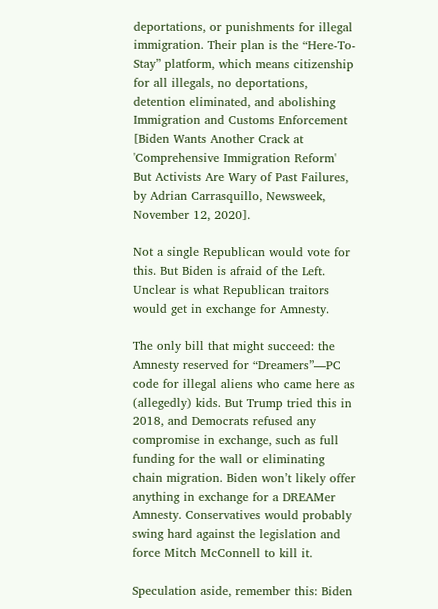deportations, or punishments for illegal immigration. Their plan is the “Here-To-Stay” platform, which means citizenship for all illegals, no deportations, detention eliminated, and abolishing Immigration and Customs Enforcement [Biden Wants Another Crack at 'Comprehensive Immigration Reform' But Activists Are Wary of Past Failures, by Adrian Carrasquillo, Newsweek, November 12, 2020].

Not a single Republican would vote for this. But Biden is afraid of the Left. Unclear is what Republican traitors would get in exchange for Amnesty.

The only bill that might succeed: the Amnesty reserved for “Dreamers”—PC code for illegal aliens who came here as (allegedly) kids. But Trump tried this in 2018, and Democrats refused any compromise in exchange, such as full funding for the wall or eliminating chain migration. Biden won’t likely offer anything in exchange for a DREAMer Amnesty. Conservatives would probably swing hard against the legislation and force Mitch McConnell to kill it.

Speculation aside, remember this: Biden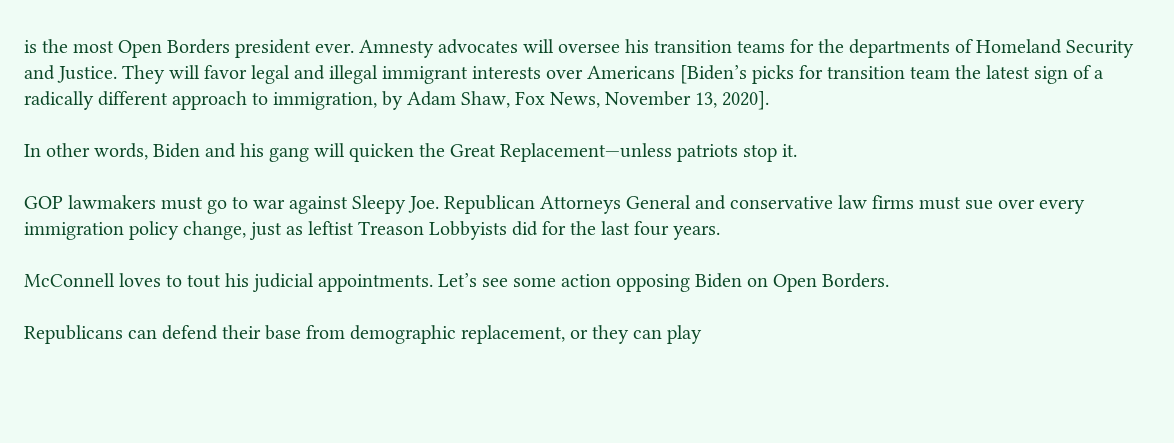is the most Open Borders president ever. Amnesty advocates will oversee his transition teams for the departments of Homeland Security and Justice. They will favor legal and illegal immigrant interests over Americans [Biden’s picks for transition team the latest sign of a radically different approach to immigration, by Adam Shaw, Fox News, November 13, 2020].

In other words, Biden and his gang will quicken the Great Replacement—unless patriots stop it.

GOP lawmakers must go to war against Sleepy Joe. Republican Attorneys General and conservative law firms must sue over every immigration policy change, just as leftist Treason Lobbyists did for the last four years.

McConnell loves to tout his judicial appointments. Let’s see some action opposing Biden on Open Borders.

Republicans can defend their base from demographic replacement, or they can play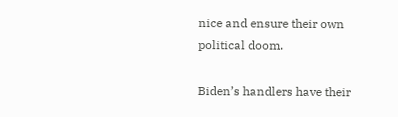nice and ensure their own political doom.

Biden’s handlers have their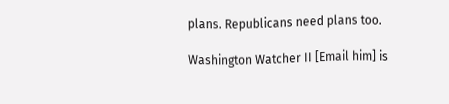plans. Republicans need plans too.

Washington Watcher II [Email him] is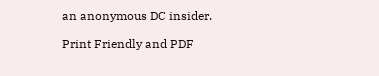an anonymous DC insider.

Print Friendly and PDF